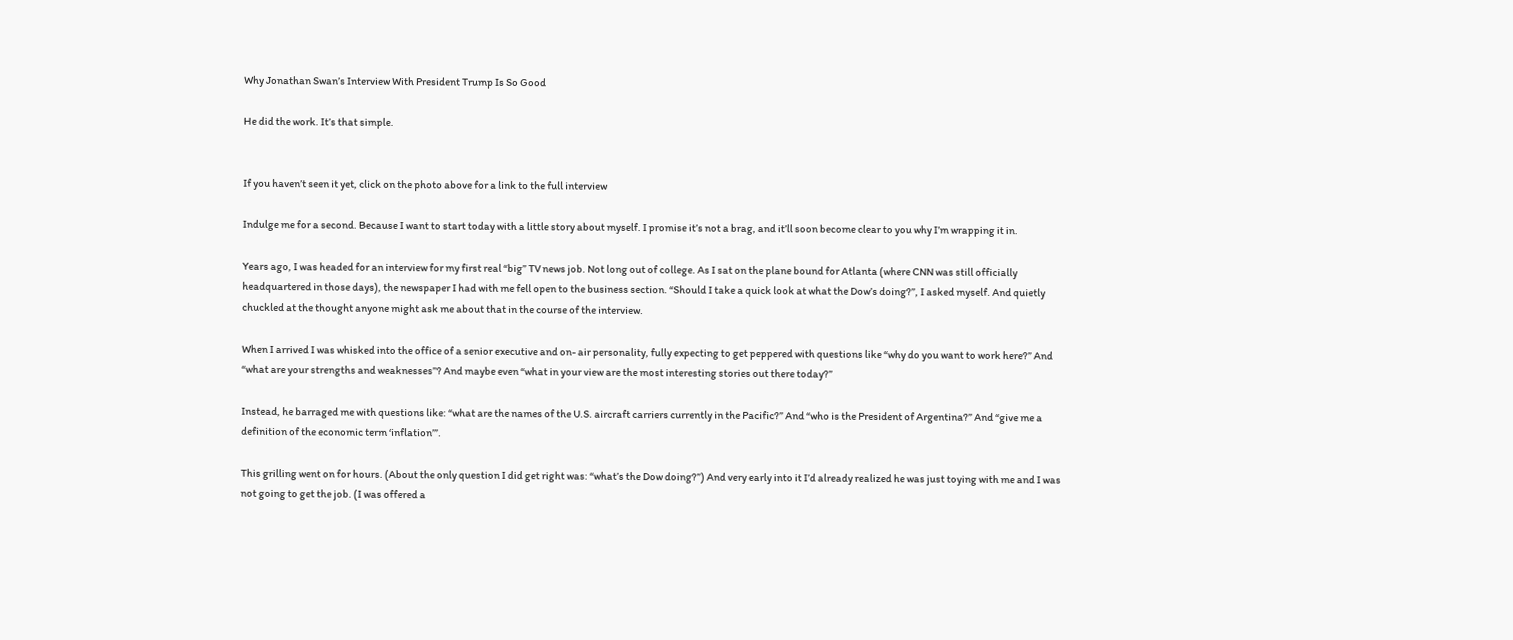Why Jonathan Swan’s Interview With President Trump Is So Good

He did the work. It’s that simple.


If you haven’t seen it yet, click on the photo above for a link to the full interview

Indulge me for a second. Because I want to start today with a little story about myself. I promise it’s not a brag, and it’ll soon become clear to you why I’m wrapping it in.

Years ago, I was headed for an interview for my first real “big” TV news job. Not long out of college. As I sat on the plane bound for Atlanta (where CNN was still officially headquartered in those days), the newspaper I had with me fell open to the business section. “Should I take a quick look at what the Dow’s doing?”, I asked myself. And quietly chuckled at the thought anyone might ask me about that in the course of the interview.

When I arrived I was whisked into the office of a senior executive and on- air personality, fully expecting to get peppered with questions like “why do you want to work here?” And “what are your strengths and weaknesses”? And maybe even “what in your view are the most interesting stories out there today?”

Instead, he barraged me with questions like: “what are the names of the U.S. aircraft carriers currently in the Pacific?” And “who is the President of Argentina?” And “give me a definition of the economic term ‘inflation’”.

This grilling went on for hours. (About the only question I did get right was: “what’s the Dow doing?”) And very early into it I’d already realized he was just toying with me and I was not going to get the job. (I was offered a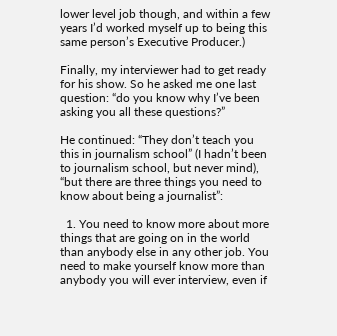lower level job though, and within a few years I’d worked myself up to being this same person’s Executive Producer.)

Finally, my interviewer had to get ready for his show. So he asked me one last question: “do you know why I’ve been asking you all these questions?”

He continued: “They don’t teach you this in journalism school” (I hadn’t been to journalism school, but never mind), “but there are three things you need to know about being a journalist”:

  1. You need to know more about more things that are going on in the world than anybody else in any other job. You need to make yourself know more than anybody you will ever interview, even if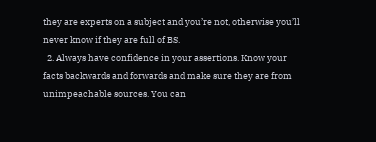they are experts on a subject and you’re not, otherwise you’ll never know if they are full of BS.
  2. Always have confidence in your assertions. Know your facts backwards and forwards and make sure they are from unimpeachable sources. You can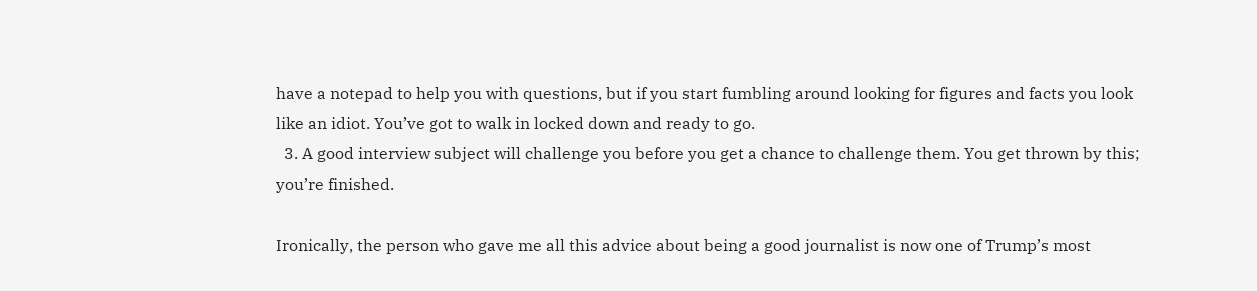have a notepad to help you with questions, but if you start fumbling around looking for figures and facts you look like an idiot. You’ve got to walk in locked down and ready to go.
  3. A good interview subject will challenge you before you get a chance to challenge them. You get thrown by this; you’re finished.

Ironically, the person who gave me all this advice about being a good journalist is now one of Trump’s most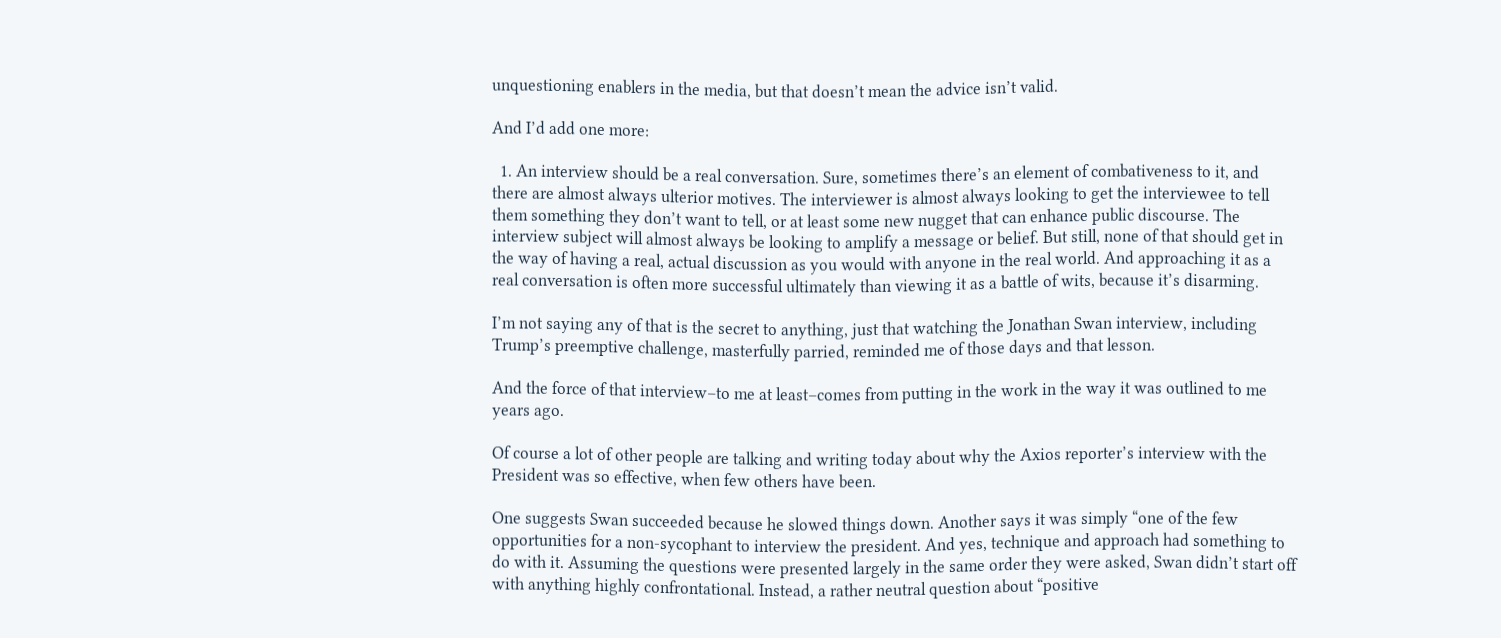unquestioning enablers in the media, but that doesn’t mean the advice isn’t valid.

And I’d add one more:

  1. An interview should be a real conversation. Sure, sometimes there’s an element of combativeness to it, and there are almost always ulterior motives. The interviewer is almost always looking to get the interviewee to tell them something they don’t want to tell, or at least some new nugget that can enhance public discourse. The interview subject will almost always be looking to amplify a message or belief. But still, none of that should get in the way of having a real, actual discussion as you would with anyone in the real world. And approaching it as a real conversation is often more successful ultimately than viewing it as a battle of wits, because it’s disarming.

I’m not saying any of that is the secret to anything, just that watching the Jonathan Swan interview, including Trump’s preemptive challenge, masterfully parried, reminded me of those days and that lesson.

And the force of that interview–to me at least–comes from putting in the work in the way it was outlined to me years ago.

Of course a lot of other people are talking and writing today about why the Axios reporter’s interview with the President was so effective, when few others have been.

One suggests Swan succeeded because he slowed things down. Another says it was simply “one of the few opportunities for a non-sycophant to interview the president. And yes, technique and approach had something to do with it. Assuming the questions were presented largely in the same order they were asked, Swan didn’t start off with anything highly confrontational. Instead, a rather neutral question about “positive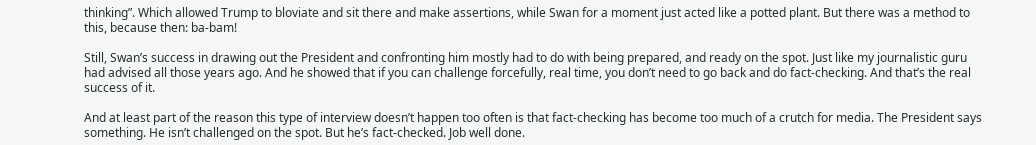thinking”. Which allowed Trump to bloviate and sit there and make assertions, while Swan for a moment just acted like a potted plant. But there was a method to this, because then: ba-bam!

Still, Swan’s success in drawing out the President and confronting him mostly had to do with being prepared, and ready on the spot. Just like my journalistic guru had advised all those years ago. And he showed that if you can challenge forcefully, real time, you don’t need to go back and do fact-checking. And that’s the real success of it.

And at least part of the reason this type of interview doesn’t happen too often is that fact-checking has become too much of a crutch for media. The President says something. He isn’t challenged on the spot. But he’s fact-checked. Job well done.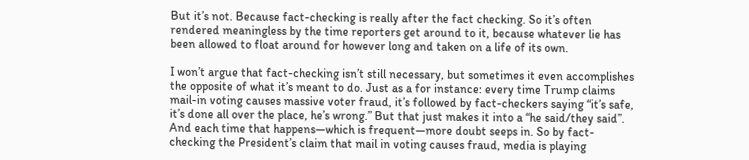But it’s not. Because fact-checking is really after the fact checking. So it’s often rendered meaningless by the time reporters get around to it, because whatever lie has been allowed to float around for however long and taken on a life of its own.

I won’t argue that fact-checking isn’t still necessary, but sometimes it even accomplishes the opposite of what it’s meant to do. Just as a for instance: every time Trump claims mail-in voting causes massive voter fraud, it’s followed by fact-checkers saying “it’s safe, it’s done all over the place, he’s wrong.” But that just makes it into a “he said/they said”. And each time that happens—which is frequent—more doubt seeps in. So by fact-checking the President’s claim that mail in voting causes fraud, media is playing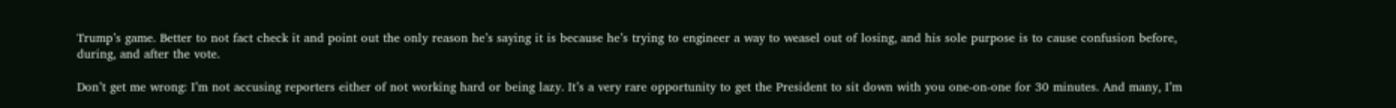Trump’s game. Better to not fact check it and point out the only reason he’s saying it is because he’s trying to engineer a way to weasel out of losing, and his sole purpose is to cause confusion before, during, and after the vote.

Don’t get me wrong: I’m not accusing reporters either of not working hard or being lazy. It’s a very rare opportunity to get the President to sit down with you one-on-one for 30 minutes. And many, I’m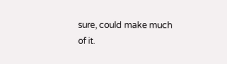sure, could make much of it.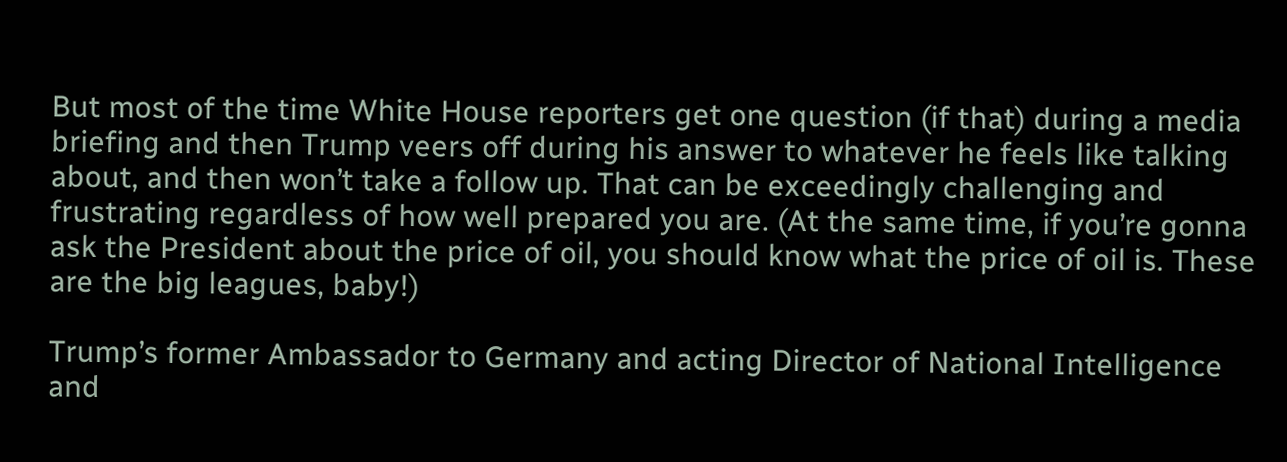But most of the time White House reporters get one question (if that) during a media briefing and then Trump veers off during his answer to whatever he feels like talking about, and then won’t take a follow up. That can be exceedingly challenging and frustrating regardless of how well prepared you are. (At the same time, if you’re gonna ask the President about the price of oil, you should know what the price of oil is. These are the big leagues, baby!)

Trump’s former Ambassador to Germany and acting Director of National Intelligence and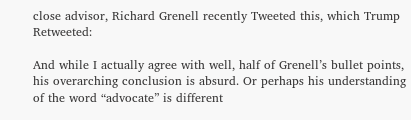close advisor, Richard Grenell recently Tweeted this, which Trump Retweeted:

And while I actually agree with well, half of Grenell’s bullet points, his overarching conclusion is absurd. Or perhaps his understanding of the word “advocate” is different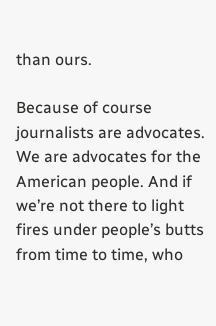than ours.

Because of course journalists are advocates. We are advocates for the American people. And if we’re not there to light fires under people’s butts from time to time, who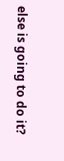else is going to do it?